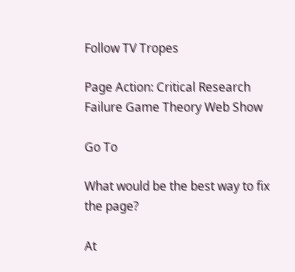Follow TV Tropes

Page Action: Critical Research Failure Game Theory Web Show

Go To

What would be the best way to fix the page?

At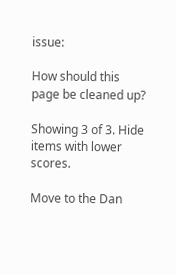issue:

How should this page be cleaned up?

Showing 3 of 3. Hide items with lower scores.

Move to the Dan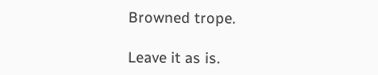Browned trope.

Leave it as is.